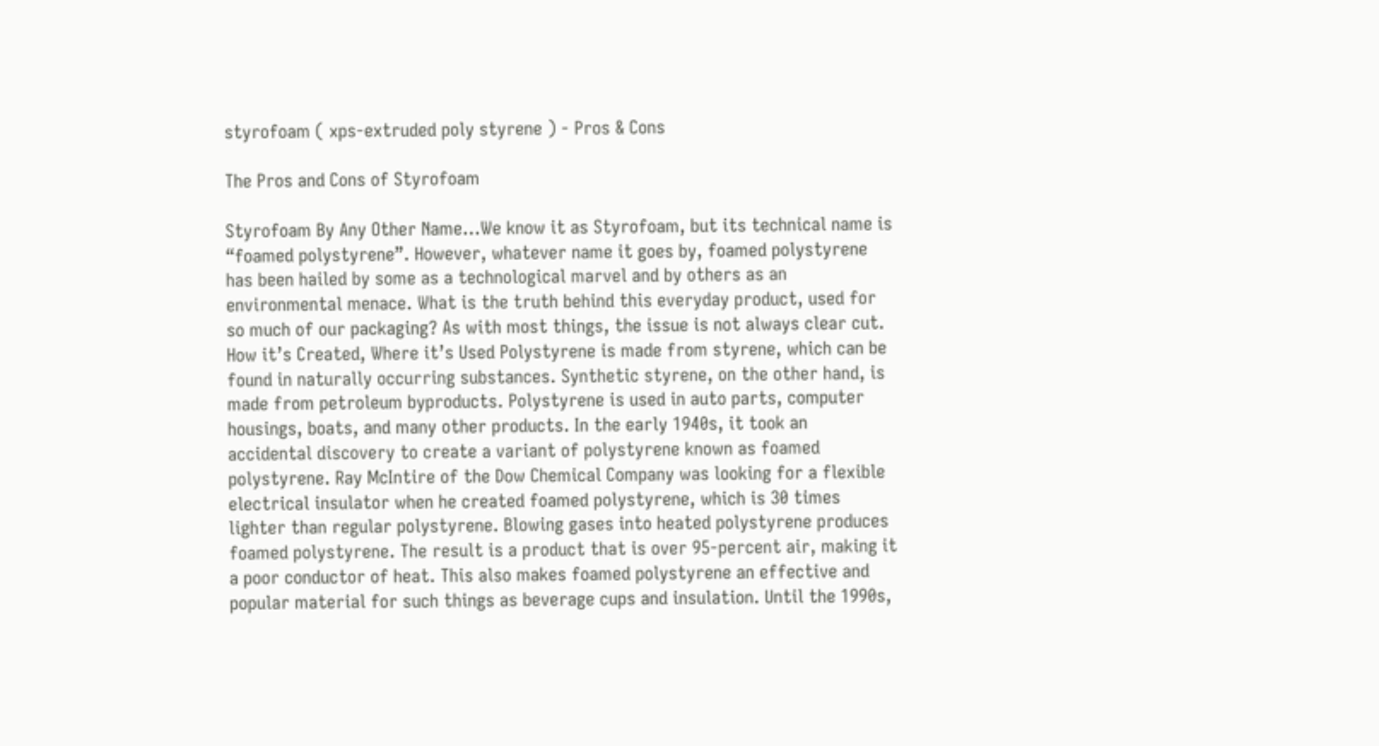styrofoam ( xps-extruded poly styrene ) - Pros & Cons

The Pros and Cons of Styrofoam

Styrofoam By Any Other Name...We know it as Styrofoam, but its technical name is “foamed polystyrene”. However, whatever name it goes by, foamed polystyrene has been hailed by some as a technological marvel and by others as an environmental menace. What is the truth behind this everyday product, used for so much of our packaging? As with most things, the issue is not always clear cut. How it’s Created, Where it’s Used Polystyrene is made from styrene, which can be found in naturally occurring substances. Synthetic styrene, on the other hand, is made from petroleum byproducts. Polystyrene is used in auto parts, computer housings, boats, and many other products. In the early 1940s, it took an accidental discovery to create a variant of polystyrene known as foamed polystyrene. Ray McIntire of the Dow Chemical Company was looking for a flexible electrical insulator when he created foamed polystyrene, which is 30 times lighter than regular polystyrene. Blowing gases into heated polystyrene produces foamed polystyrene. The result is a product that is over 95-percent air, making it a poor conductor of heat. This also makes foamed polystyrene an effective and popular material for such things as beverage cups and insulation. Until the 1990s,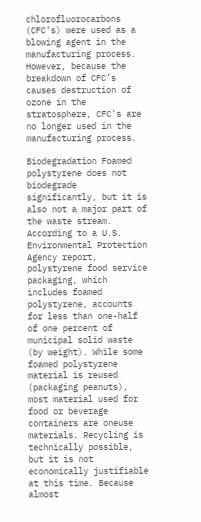chlorofluorocarbons (CFC’s) were used as a blowing agent in the manufacturing process. However, because the breakdown of CFC’s causes destruction of ozone in the stratosphere, CFC’s are no longer used in the manufacturing process.

Biodegradation Foamed polystyrene does not biodegrade significantly, but it is also not a major part of the waste stream. According to a U.S. Environmental Protection Agency report, polystyrene food service packaging, which includes foamed polystyrene, accounts for less than one-half of one percent of municipal solid waste (by weight). While some foamed polystyrene material is reused (packaging peanuts), most material used for food or beverage containers are oneuse materials. Recycling is technically possible, but it is not economically justifiable at this time. Because almost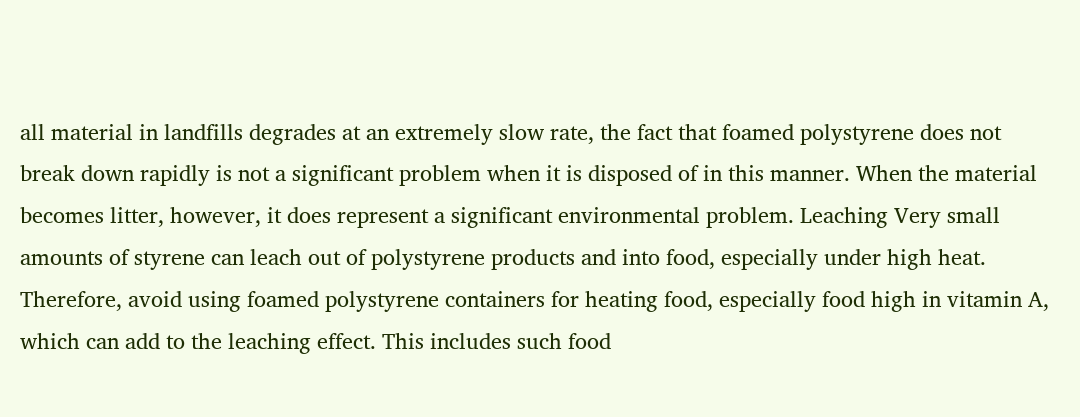all material in landfills degrades at an extremely slow rate, the fact that foamed polystyrene does not break down rapidly is not a significant problem when it is disposed of in this manner. When the material becomes litter, however, it does represent a significant environmental problem. Leaching Very small amounts of styrene can leach out of polystyrene products and into food, especially under high heat. Therefore, avoid using foamed polystyrene containers for heating food, especially food high in vitamin A, which can add to the leaching effect. This includes such food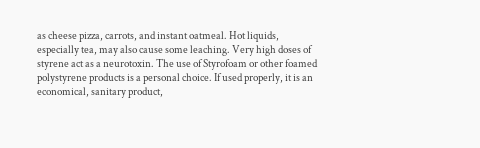as cheese pizza, carrots, and instant oatmeal. Hot liquids, especially tea, may also cause some leaching. Very high doses of styrene act as a neurotoxin. The use of Styrofoam or other foamed polystyrene products is a personal choice. If used properly, it is an economical, sanitary product,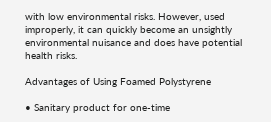with low environmental risks. However, used improperly, it can quickly become an unsightly environmental nuisance and does have potential health risks.

Advantages of Using Foamed Polystyrene

• Sanitary product for one-time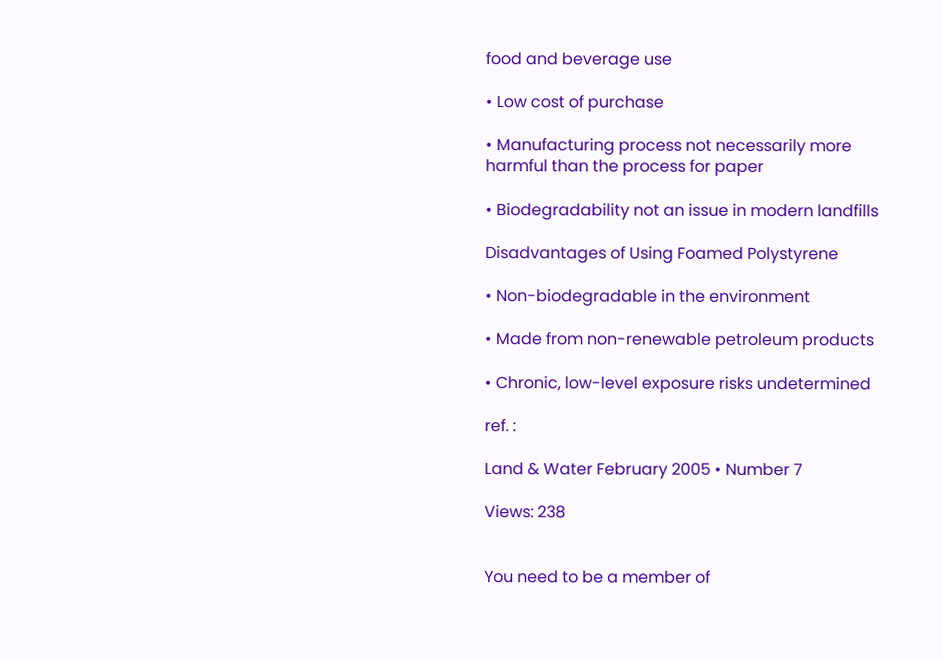food and beverage use

• Low cost of purchase

• Manufacturing process not necessarily more harmful than the process for paper

• Biodegradability not an issue in modern landfills

Disadvantages of Using Foamed Polystyrene

• Non-biodegradable in the environment

• Made from non-renewable petroleum products

• Chronic, low-level exposure risks undetermined

ref. :

Land & Water February 2005 • Number 7

Views: 238


You need to be a member of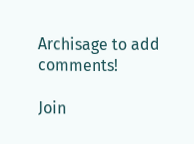Archisage to add comments!

Join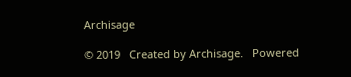Archisage

© 2019   Created by Archisage.   Powered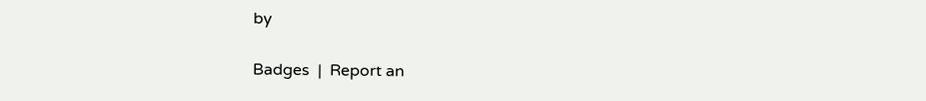by

Badges  |  Report an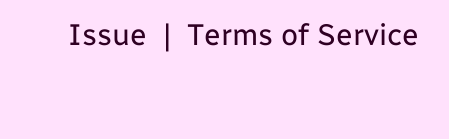Issue  |  Terms of Service